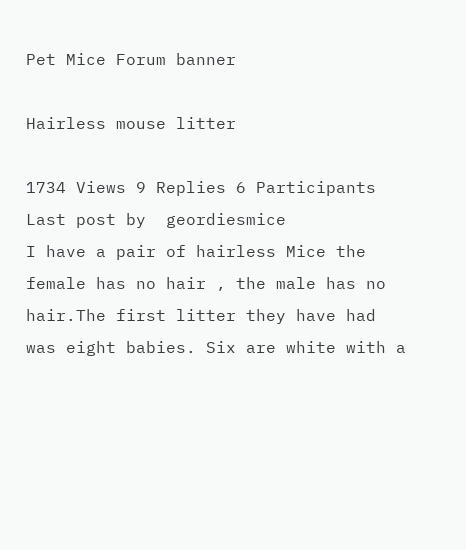Pet Mice Forum banner

Hairless mouse litter

1734 Views 9 Replies 6 Participants Last post by  geordiesmice
I have a pair of hairless Mice the female has no hair , the male has no hair.The first litter they have had was eight babies. Six are white with a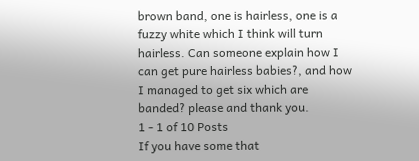brown band, one is hairless, one is a fuzzy white which I think will turn hairless. Can someone explain how I can get pure hairless babies?, and how I managed to get six which are banded? please and thank you.
1 - 1 of 10 Posts
If you have some that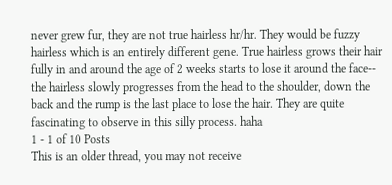never grew fur, they are not true hairless hr/hr. They would be fuzzy hairless which is an entirely different gene. True hairless grows their hair fully in and around the age of 2 weeks starts to lose it around the face-- the hairless slowly progresses from the head to the shoulder, down the back and the rump is the last place to lose the hair. They are quite fascinating to observe in this silly process. haha
1 - 1 of 10 Posts
This is an older thread, you may not receive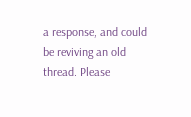a response, and could be reviving an old thread. Please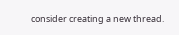consider creating a new thread.